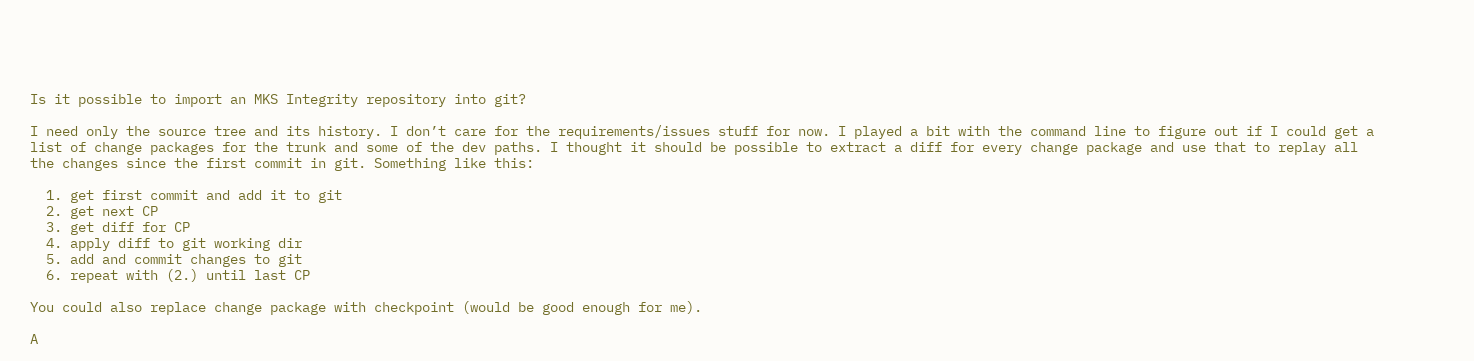Is it possible to import an MKS Integrity repository into git?

I need only the source tree and its history. I don’t care for the requirements/issues stuff for now. I played a bit with the command line to figure out if I could get a list of change packages for the trunk and some of the dev paths. I thought it should be possible to extract a diff for every change package and use that to replay all the changes since the first commit in git. Something like this:

  1. get first commit and add it to git
  2. get next CP
  3. get diff for CP
  4. apply diff to git working dir
  5. add and commit changes to git
  6. repeat with (2.) until last CP

You could also replace change package with checkpoint (would be good enough for me).

A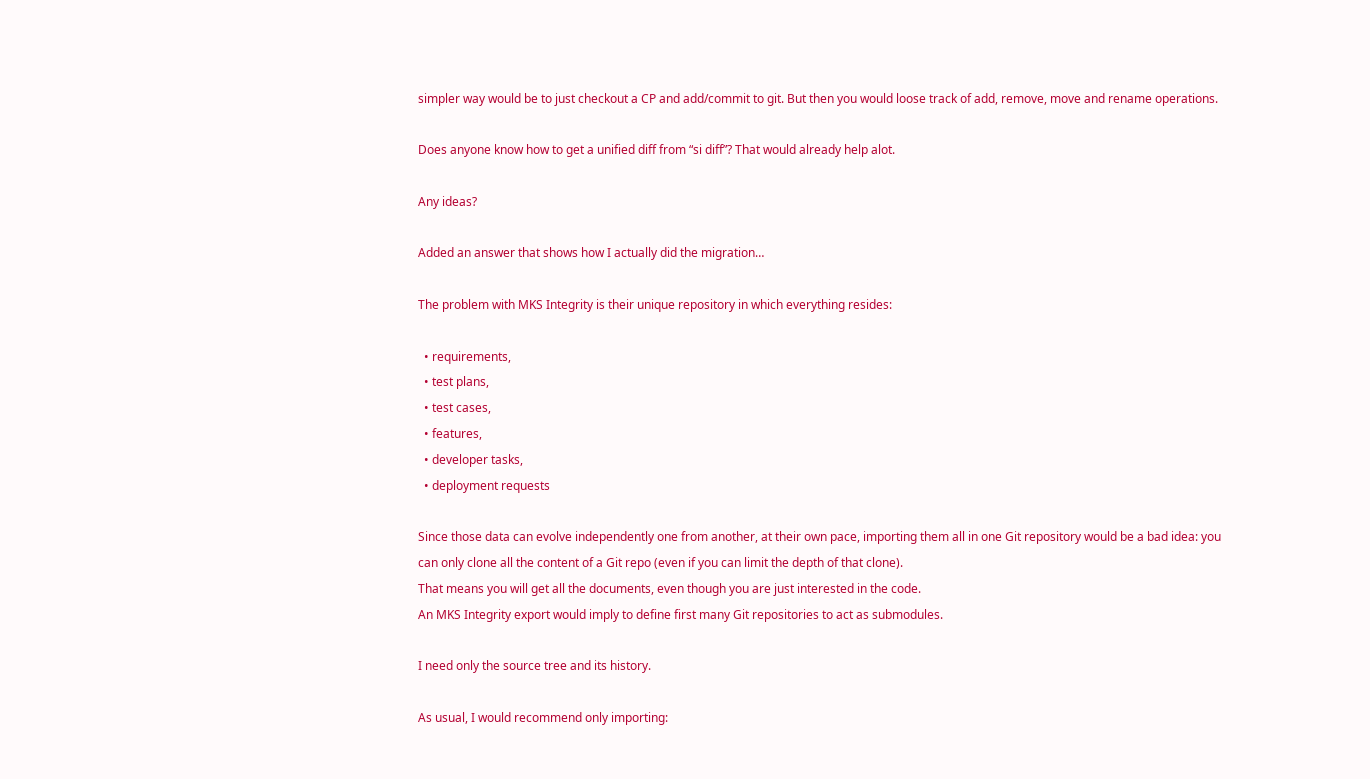simpler way would be to just checkout a CP and add/commit to git. But then you would loose track of add, remove, move and rename operations.

Does anyone know how to get a unified diff from “si diff”? That would already help alot.

Any ideas?

Added an answer that shows how I actually did the migration…

The problem with MKS Integrity is their unique repository in which everything resides:

  • requirements,
  • test plans,
  • test cases,
  • features,
  • developer tasks,
  • deployment requests

Since those data can evolve independently one from another, at their own pace, importing them all in one Git repository would be a bad idea: you can only clone all the content of a Git repo (even if you can limit the depth of that clone).
That means you will get all the documents, even though you are just interested in the code.
An MKS Integrity export would imply to define first many Git repositories to act as submodules.

I need only the source tree and its history.

As usual, I would recommend only importing: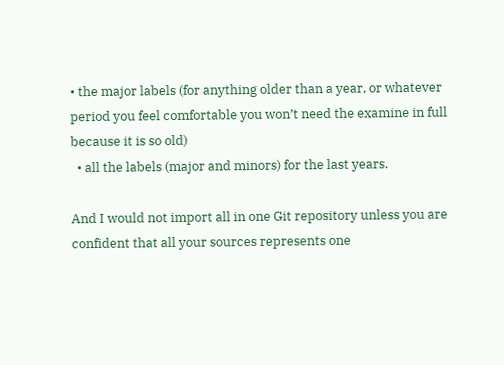• the major labels (for anything older than a year, or whatever period you feel comfortable you won’t need the examine in full because it is so old)
  • all the labels (major and minors) for the last years.

And I would not import all in one Git repository unless you are confident that all your sources represents one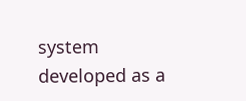system developed as a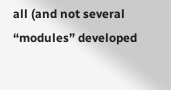all (and not several “modules” developed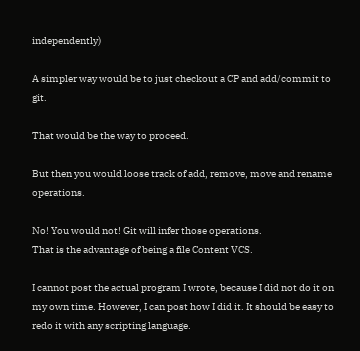independently)

A simpler way would be to just checkout a CP and add/commit to git.

That would be the way to proceed.

But then you would loose track of add, remove, move and rename operations.

No! You would not! Git will infer those operations.
That is the advantage of being a file Content VCS.

I cannot post the actual program I wrote, because I did not do it on my own time. However, I can post how I did it. It should be easy to redo it with any scripting language.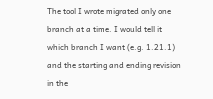The tool I wrote migrated only one branch at a time. I would tell it which branch I want (e.g. 1.21.1) and the starting and ending revision in the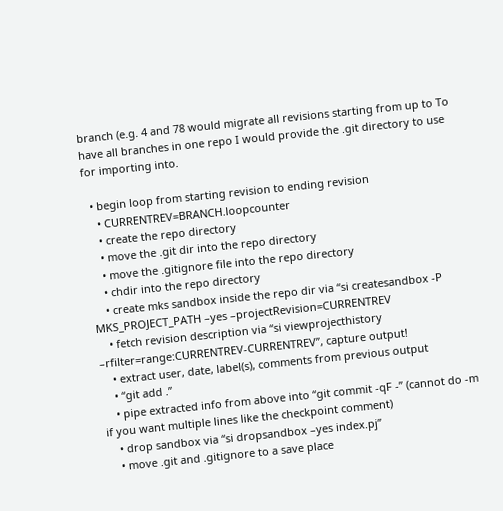branch (e.g. 4 and 78 would migrate all revisions starting from up to To have all branches in one repo I would provide the .git directory to use for importing into.

  • begin loop from starting revision to ending revision
    • CURRENTREV=BRANCH.loopcounter
    • create the repo directory
    • move the .git dir into the repo directory
    • move the .gitignore file into the repo directory
    • chdir into the repo directory
    • create mks sandbox inside the repo dir via “si createsandbox -P MKS_PROJECT_PATH –yes –projectRevision=CURRENTREV
    • fetch revision description via “si viewprojecthistory –rfilter=range:CURRENTREV-CURRENTREV”, capture output!
    • extract user, date, label(s), comments from previous output
    • “git add .”
    • pipe extracted info from above into “git commit -qF -” (cannot do -m if you want multiple lines like the checkpoint comment)
    • drop sandbox via “si dropsandbox –yes index.pj”
    • move .git and .gitignore to a save place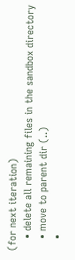(for next iteration)
    • delete all remaining files in the sandbox directory
    • move to parent dir (..)
    •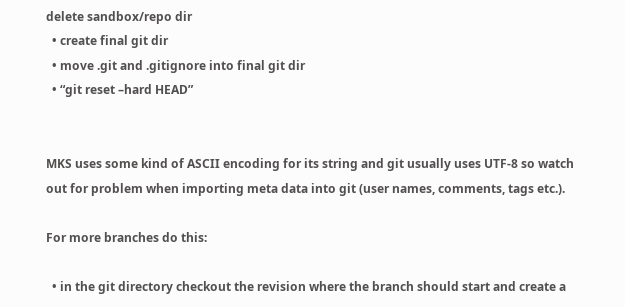delete sandbox/repo dir
  • create final git dir
  • move .git and .gitignore into final git dir
  • “git reset –hard HEAD”


MKS uses some kind of ASCII encoding for its string and git usually uses UTF-8 so watch out for problem when importing meta data into git (user names, comments, tags etc.).

For more branches do this:

  • in the git directory checkout the revision where the branch should start and create a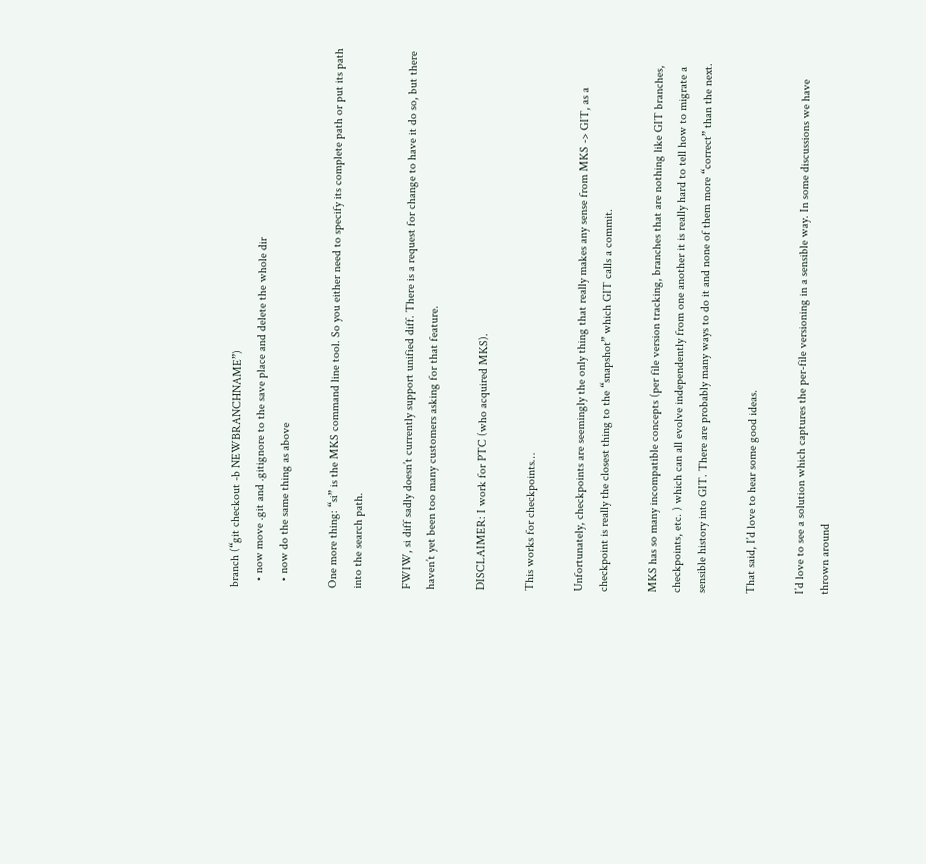branch (“git checkout -b NEWBRANCHNAME”)
  • now move .git and .gitignore to the save place and delete the whole dir
  • now do the same thing as above

One more thing: “si” is the MKS command line tool. So you either need to specify its complete path or put its path into the search path.

FWIW, si diff sadly doesn’t currently support unified diff. There is a request for change to have it do so, but there haven’t yet been too many customers asking for that feature.

DISCLAIMER: I work for PTC (who acquired MKS).

This works for checkpoints…

Unfortunately, checkpoints are seemingly the only thing that really makes any sense from MKS -> GIT, as a checkpoint is really the closest thing to the “snapshot” which GIT calls a commit.

MKS has so many incompatible concepts (per file version tracking, branches that are nothing like GIT branches, checkpoints, etc. ) which can all evolve independently from one another it is really hard to tell how to migrate a sensible history into GIT. There are probably many ways to do it and none of them more “correct” than the next.

That said, I’d love to hear some good ideas.

I’d love to see a solution which captures the per-file versioning in a sensible way. In some discussions we have thrown around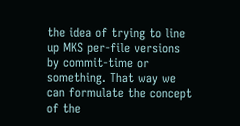the idea of trying to line up MKS per-file versions by commit-time or something. That way we can formulate the concept of the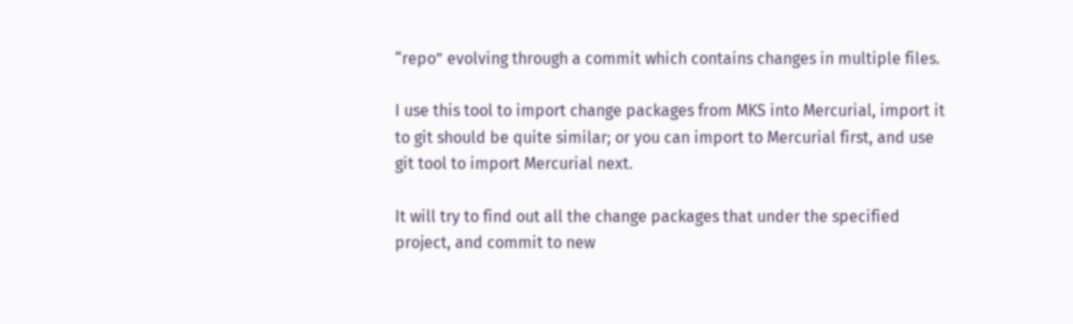“repo” evolving through a commit which contains changes in multiple files.

I use this tool to import change packages from MKS into Mercurial, import it to git should be quite similar; or you can import to Mercurial first, and use git tool to import Mercurial next.

It will try to find out all the change packages that under the specified project, and commit to new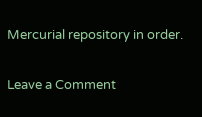Mercurial repository in order.

Leave a Comment